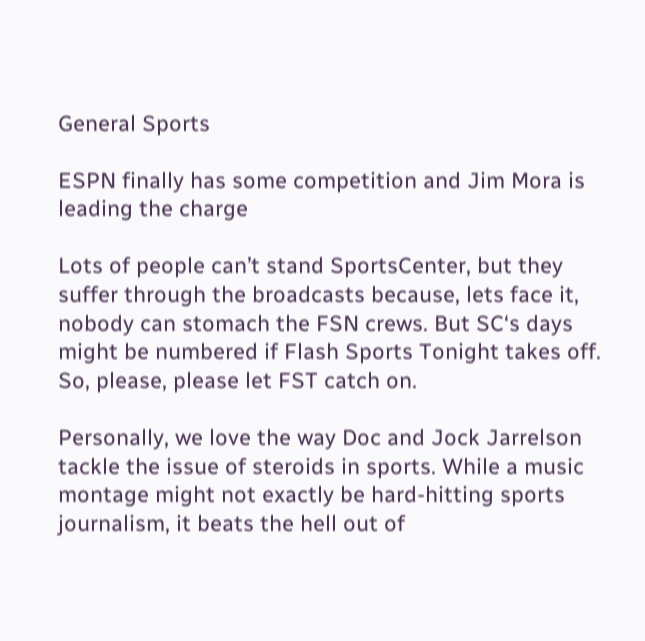General Sports

ESPN finally has some competition and Jim Mora is leading the charge

Lots of people can’t stand SportsCenter, but they suffer through the broadcasts because, lets face it, nobody can stomach the FSN crews. But SC‘s days might be numbered if Flash Sports Tonight takes off. So, please, please let FST catch on.

Personally, we love the way Doc and Jock Jarrelson tackle the issue of steroids in sports. While a music montage might not exactly be hard-hitting sports journalism, it beats the hell out of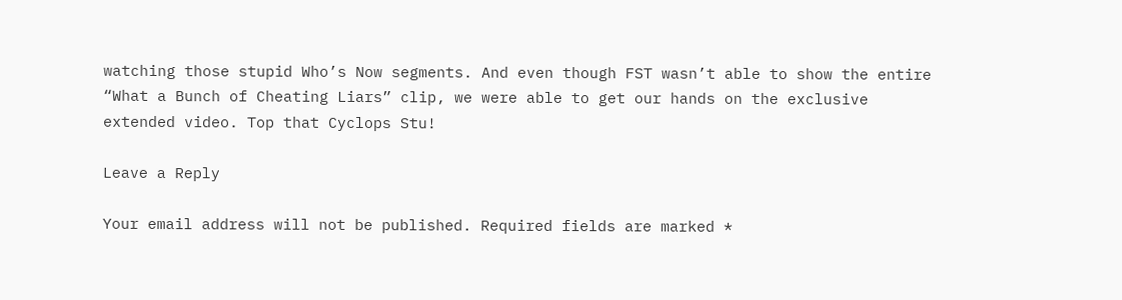watching those stupid Who’s Now segments. And even though FST wasn’t able to show the entire “What a Bunch of Cheating Liars” clip, we were able to get our hands on the exclusive extended video. Top that Cyclops Stu!

Leave a Reply

Your email address will not be published. Required fields are marked *